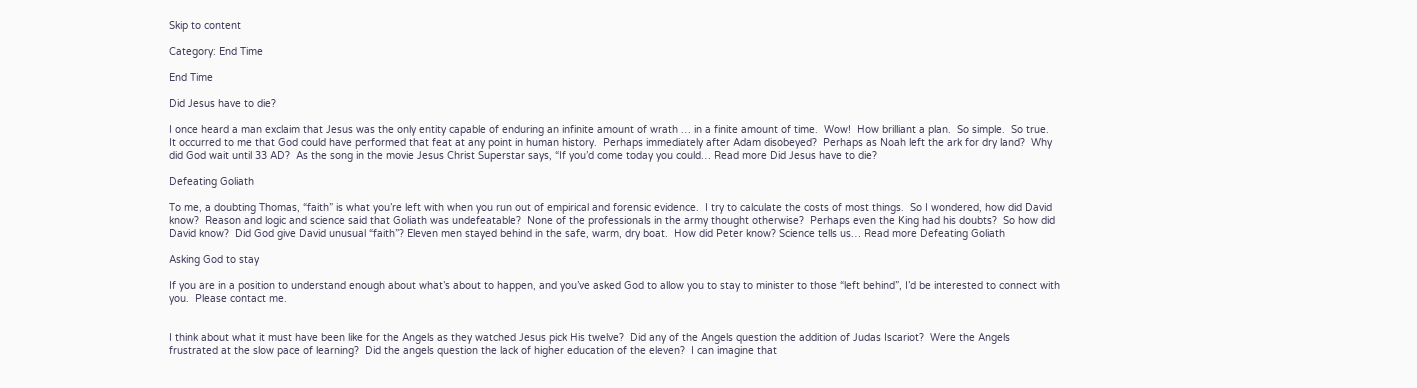Skip to content

Category: End Time

End Time

Did Jesus have to die?

I once heard a man exclaim that Jesus was the only entity capable of enduring an infinite amount of wrath … in a finite amount of time.  Wow!  How brilliant a plan.  So simple.  So true.  It occurred to me that God could have performed that feat at any point in human history.  Perhaps immediately after Adam disobeyed?  Perhaps as Noah left the ark for dry land?  Why did God wait until 33 AD?  As the song in the movie Jesus Christ Superstar says, “If you’d come today you could… Read more Did Jesus have to die?

Defeating Goliath

To me, a doubting Thomas, “faith” is what you’re left with when you run out of empirical and forensic evidence.  I try to calculate the costs of most things.  So I wondered, how did David know?  Reason and logic and science said that Goliath was undefeatable?  None of the professionals in the army thought otherwise?  Perhaps even the King had his doubts?  So how did David know?  Did God give David unusual “faith”? Eleven men stayed behind in the safe, warm, dry boat.  How did Peter know? Science tells us… Read more Defeating Goliath

Asking God to stay

If you are in a position to understand enough about what’s about to happen, and you’ve asked God to allow you to stay to minister to those “left behind”, I’d be interested to connect with you.  Please contact me.


I think about what it must have been like for the Angels as they watched Jesus pick His twelve?  Did any of the Angels question the addition of Judas Iscariot?  Were the Angels frustrated at the slow pace of learning?  Did the angels question the lack of higher education of the eleven?  I can imagine that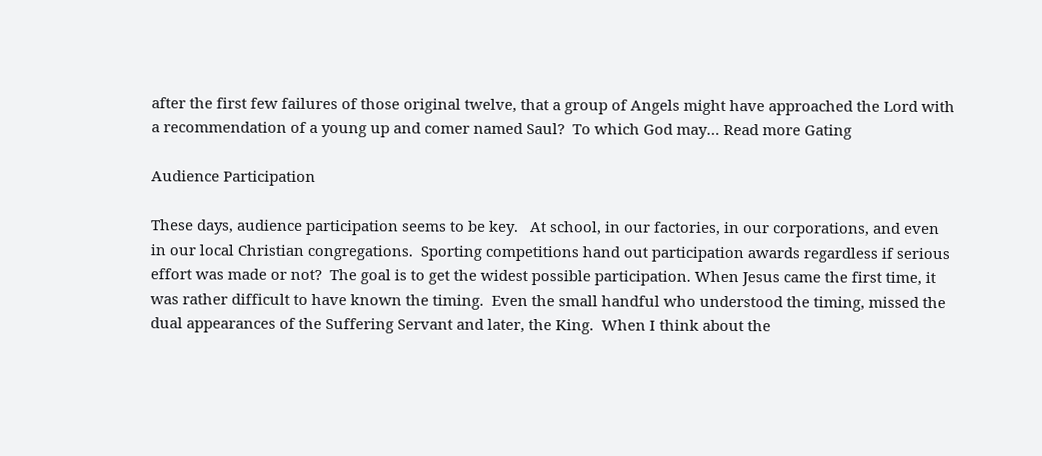after the first few failures of those original twelve, that a group of Angels might have approached the Lord with a recommendation of a young up and comer named Saul?  To which God may… Read more Gating

Audience Participation

These days, audience participation seems to be key.   At school, in our factories, in our corporations, and even in our local Christian congregations.  Sporting competitions hand out participation awards regardless if serious effort was made or not?  The goal is to get the widest possible participation. When Jesus came the first time, it was rather difficult to have known the timing.  Even the small handful who understood the timing, missed the dual appearances of the Suffering Servant and later, the King.  When I think about the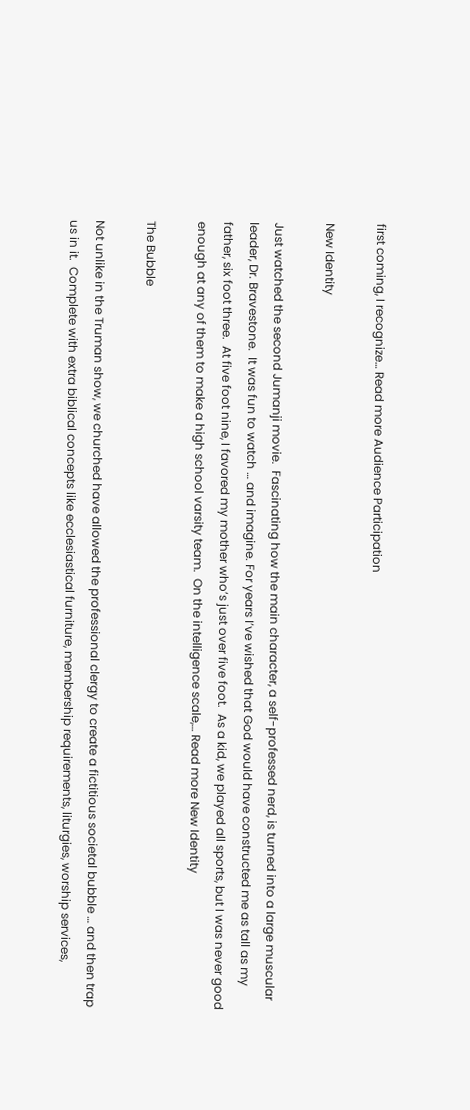first coming, I recognize… Read more Audience Participation

New Identity

Just watched the second Jumanji movie.  Fascinating how the main character, a self-professed nerd, is turned into a large muscular leader, Dr. Bravestone.  It was fun to watch … and imagine. For years I’ve wished that God would have constructed me as tall as my father, six foot three.  At five foot nine, I favored my mother who’s just over five foot.  As a kid, we played all sports, but I was never good enough at any of them to make a high school varsity team.  On the intelligence scale,… Read more New Identity

The Bubble

Not unlike in the Truman show, we churched have allowed the professional clergy to create a fictitious societal bubble … and then trap us in it.  Complete with extra biblical concepts like ecclesiastical furniture, membership requirements, liturgies, worship services,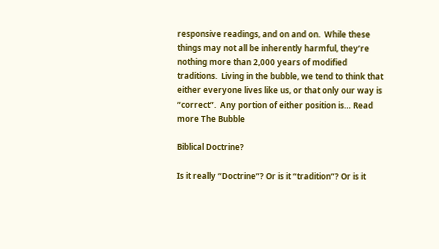responsive readings, and on and on.  While these things may not all be inherently harmful, they’re nothing more than 2,000 years of modified traditions.  Living in the bubble, we tend to think that either everyone lives like us, or that only our way is “correct”.  Any portion of either position is… Read more The Bubble

Biblical Doctrine?

Is it really “Doctrine”? Or is it “tradition”? Or is it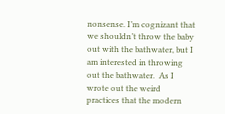nonsense. I’m cognizant that we shouldn’t throw the baby out with the bathwater, but I am interested in throwing out the bathwater.  As I wrote out the weird practices that the modern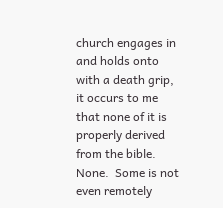church engages in and holds onto with a death grip, it occurs to me that none of it is properly derived from the bible.  None.  Some is not even remotely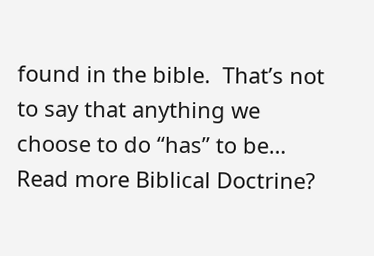found in the bible.  That’s not to say that anything we choose to do “has” to be… Read more Biblical Doctrine?